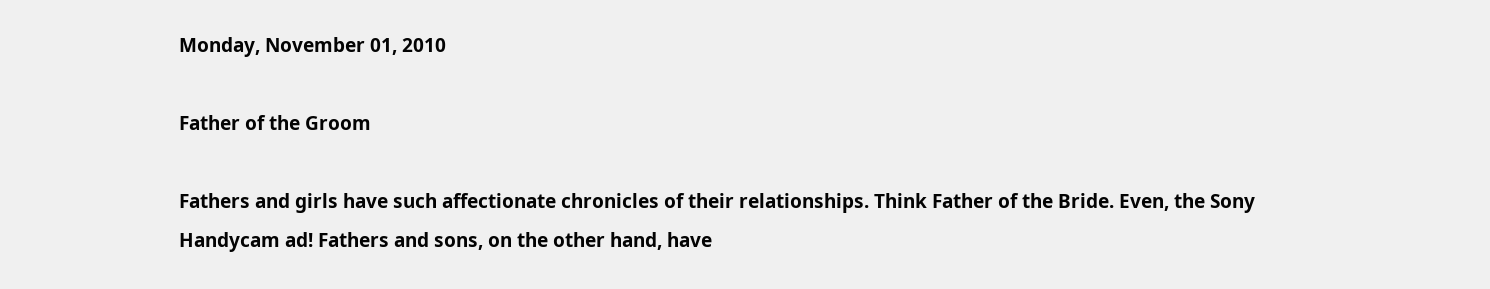Monday, November 01, 2010

Father of the Groom

Fathers and girls have such affectionate chronicles of their relationships. Think Father of the Bride. Even, the Sony Handycam ad! Fathers and sons, on the other hand, have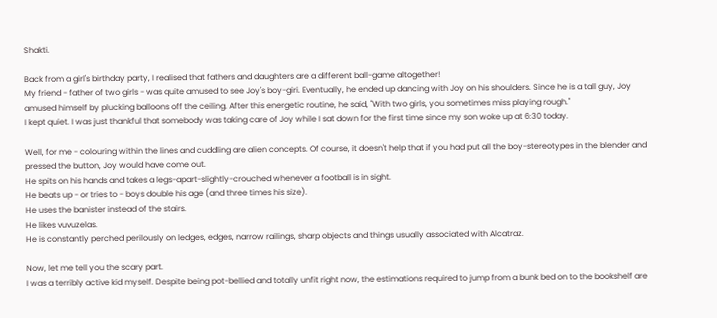Shakti.

Back from a girl's birthday party, I realised that fathers and daughters are a different ball-game altogether!
My friend - father of two girls - was quite amused to see Joy's boy-giri. Eventually, he ended up dancing with Joy on his shoulders. Since he is a tall guy, Joy amused himself by plucking balloons off the ceiling. After this energetic routine, he said, "With two girls, you sometimes miss playing rough."
I kept quiet. I was just thankful that somebody was taking care of Joy while I sat down for the first time since my son woke up at 6:30 today.

Well, for me - colouring within the lines and cuddling are alien concepts. Of course, it doesn't help that if you had put all the boy-stereotypes in the blender and pressed the button, Joy would have come out.
He spits on his hands and takes a legs-apart-slightly-crouched whenever a football is in sight.
He beats up - or tries to - boys double his age (and three times his size).
He uses the banister instead of the stairs.
He likes vuvuzelas.
He is constantly perched perilously on ledges, edges, narrow railings, sharp objects and things usually associated with Alcatraz.

Now, let me tell you the scary part.
I was a terribly active kid myself. Despite being pot-bellied and totally unfit right now, the estimations required to jump from a bunk bed on to the bookshelf are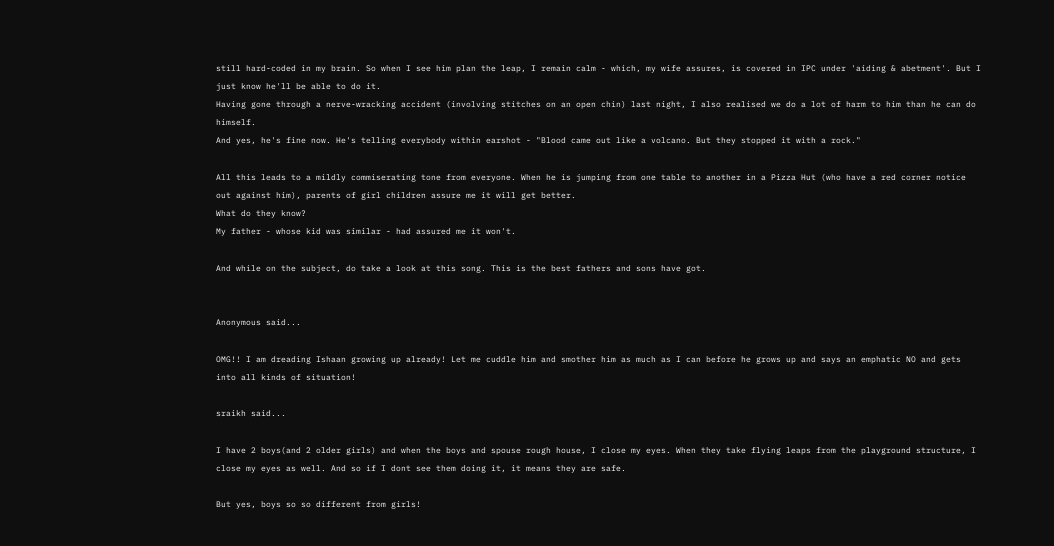still hard-coded in my brain. So when I see him plan the leap, I remain calm - which, my wife assures, is covered in IPC under 'aiding & abetment'. But I just know he'll be able to do it.
Having gone through a nerve-wracking accident (involving stitches on an open chin) last night, I also realised we do a lot of harm to him than he can do himself.
And yes, he's fine now. He's telling everybody within earshot - "Blood came out like a volcano. But they stopped it with a rock."

All this leads to a mildly commiserating tone from everyone. When he is jumping from one table to another in a Pizza Hut (who have a red corner notice out against him), parents of girl children assure me it will get better.
What do they know?
My father - whose kid was similar - had assured me it won't.

And while on the subject, do take a look at this song. This is the best fathers and sons have got.


Anonymous said...

OMG!! I am dreading Ishaan growing up already! Let me cuddle him and smother him as much as I can before he grows up and says an emphatic NO and gets into all kinds of situation!

sraikh said...

I have 2 boys(and 2 older girls) and when the boys and spouse rough house, I close my eyes. When they take flying leaps from the playground structure, I close my eyes as well. And so if I dont see them doing it, it means they are safe.

But yes, boys so so different from girls!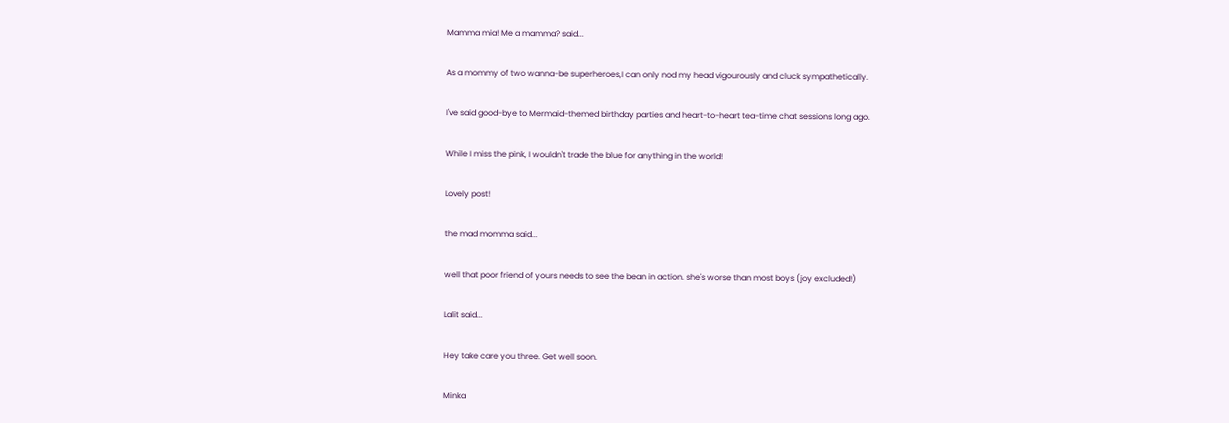Mamma mia! Me a mamma? said...

As a mommy of two wanna-be superheroes,I can only nod my head vigourously and cluck sympathetically.

I've said good-bye to Mermaid-themed birthday parties and heart-to-heart tea-time chat sessions long ago.

While I miss the pink, I wouldn't trade the blue for anything in the world!

Lovely post!

the mad momma said...

well that poor friend of yours needs to see the bean in action. she's worse than most boys (joy excluded!)

Lalit said...

Hey take care you three. Get well soon.

Minka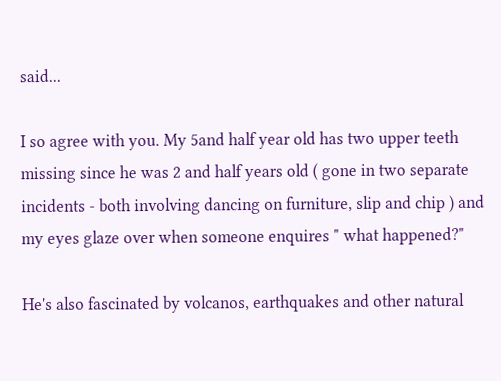said...

I so agree with you. My 5and half year old has two upper teeth missing since he was 2 and half years old ( gone in two separate incidents - both involving dancing on furniture, slip and chip ) and my eyes glaze over when someone enquires " what happened?"

He's also fascinated by volcanos, earthquakes and other natural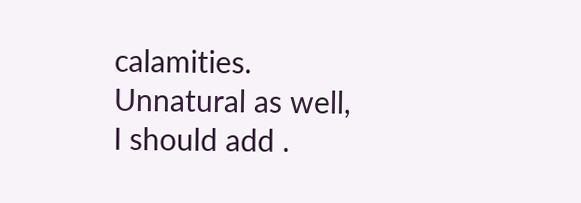calamities. Unnatural as well, I should add .